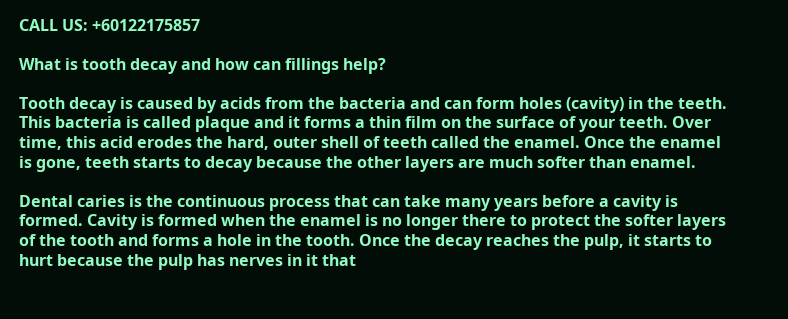CALL US: +60122175857

What is tooth decay and how can fillings help?

Tooth decay is caused by acids from the bacteria and can form holes (cavity) in the teeth. This bacteria is called plaque and it forms a thin film on the surface of your teeth. Over time, this acid erodes the hard, outer shell of teeth called the enamel. Once the enamel is gone, teeth starts to decay because the other layers are much softer than enamel.

Dental caries is the continuous process that can take many years before a cavity is formed. Cavity is formed when the enamel is no longer there to protect the softer layers of the tooth and forms a hole in the tooth. Once the decay reaches the pulp, it starts to hurt because the pulp has nerves in it that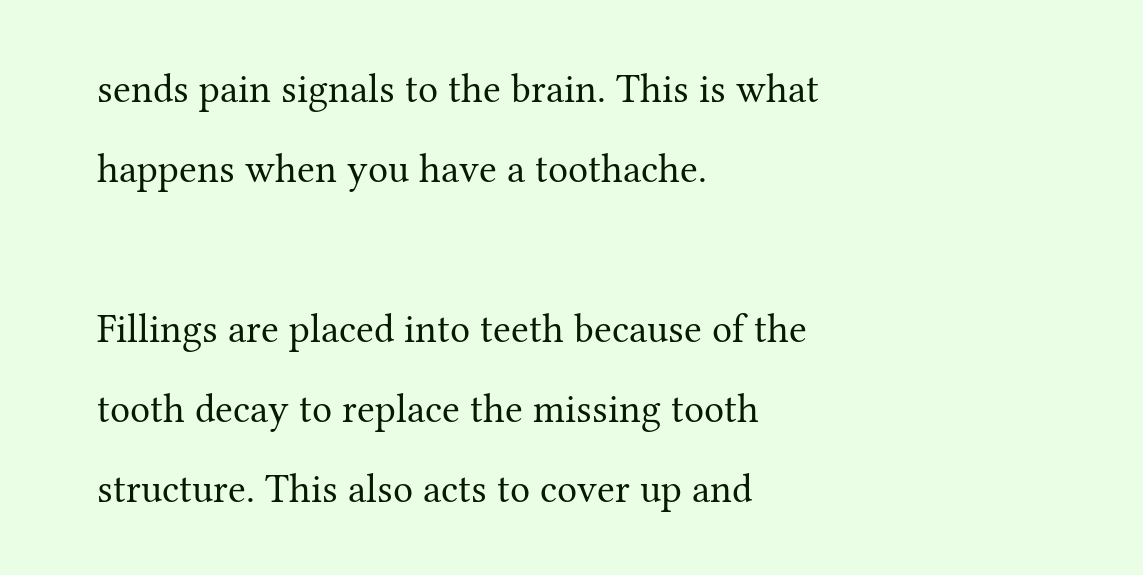sends pain signals to the brain. This is what happens when you have a toothache.

Fillings are placed into teeth because of the tooth decay to replace the missing tooth structure. This also acts to cover up and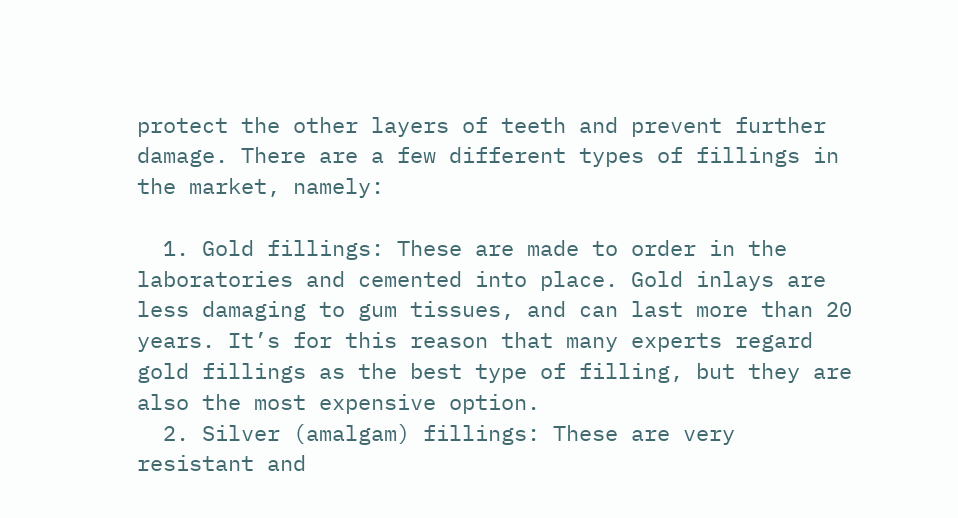protect the other layers of teeth and prevent further damage. There are a few different types of fillings in the market, namely:

  1. Gold fillings: These are made to order in the laboratories and cemented into place. Gold inlays are less damaging to gum tissues, and can last more than 20 years. It’s for this reason that many experts regard gold fillings as the best type of filling, but they are also the most expensive option.
  2. Silver (amalgam) fillings: These are very resistant and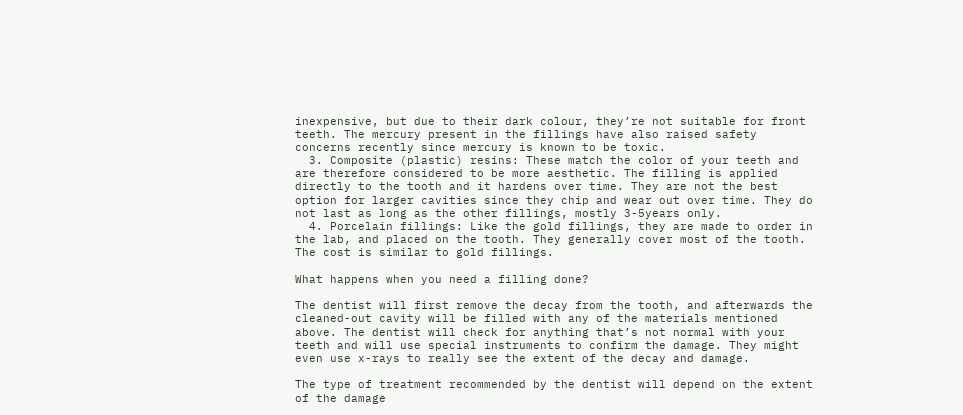inexpensive, but due to their dark colour, they’re not suitable for front teeth. The mercury present in the fillings have also raised safety concerns recently since mercury is known to be toxic.
  3. Composite (plastic) resins: These match the color of your teeth and are therefore considered to be more aesthetic. The filling is applied directly to the tooth and it hardens over time. They are not the best option for larger cavities since they chip and wear out over time. They do not last as long as the other fillings, mostly 3-5years only.
  4. Porcelain fillings: Like the gold fillings, they are made to order in the lab, and placed on the tooth. They generally cover most of the tooth. The cost is similar to gold fillings.

What happens when you need a filling done?

The dentist will first remove the decay from the tooth, and afterwards the cleaned-out cavity will be filled with any of the materials mentioned above. The dentist will check for anything that’s not normal with your teeth and will use special instruments to confirm the damage. They might even use x-rays to really see the extent of the decay and damage.

The type of treatment recommended by the dentist will depend on the extent of the damage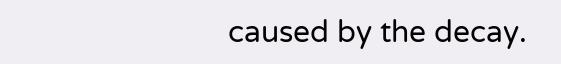caused by the decay.